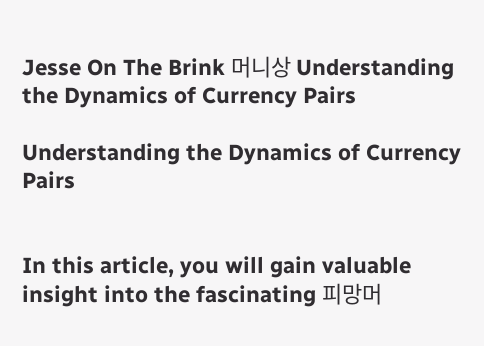Jesse On The Brink 머니상 Understanding the Dynamics of Currency Pairs

Understanding the Dynamics of Currency Pairs


In this article, you will gain valuable insight into the fascinating 피망머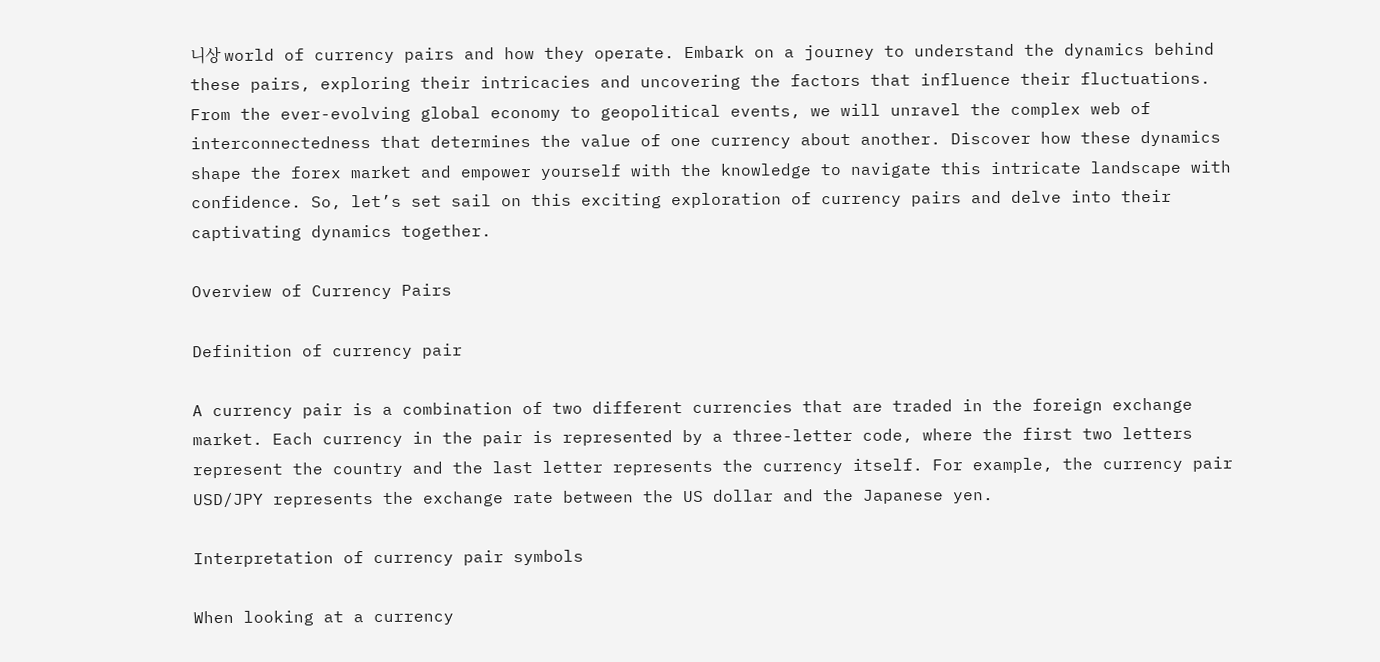니상 world of currency pairs and how they operate. Embark on a journey to understand the dynamics behind these pairs, exploring their intricacies and uncovering the factors that influence their fluctuations. From the ever-evolving global economy to geopolitical events, we will unravel the complex web of interconnectedness that determines the value of one currency about another. Discover how these dynamics shape the forex market and empower yourself with the knowledge to navigate this intricate landscape with confidence. So, let’s set sail on this exciting exploration of currency pairs and delve into their captivating dynamics together.

Overview of Currency Pairs

Definition of currency pair

A currency pair is a combination of two different currencies that are traded in the foreign exchange market. Each currency in the pair is represented by a three-letter code, where the first two letters represent the country and the last letter represents the currency itself. For example, the currency pair USD/JPY represents the exchange rate between the US dollar and the Japanese yen.

Interpretation of currency pair symbols

When looking at a currency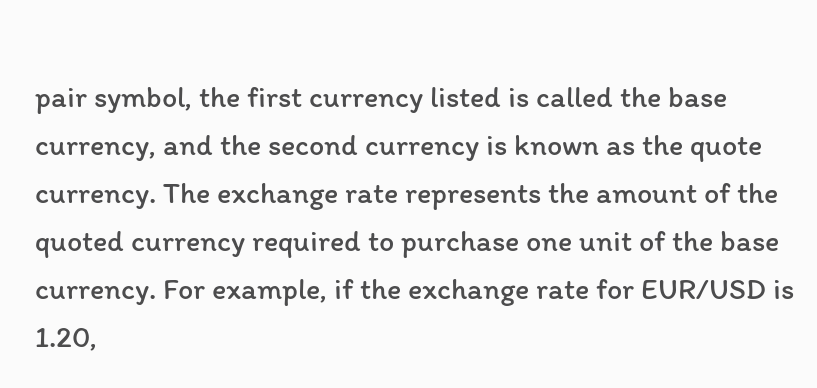pair symbol, the first currency listed is called the base currency, and the second currency is known as the quote currency. The exchange rate represents the amount of the quoted currency required to purchase one unit of the base currency. For example, if the exchange rate for EUR/USD is 1.20,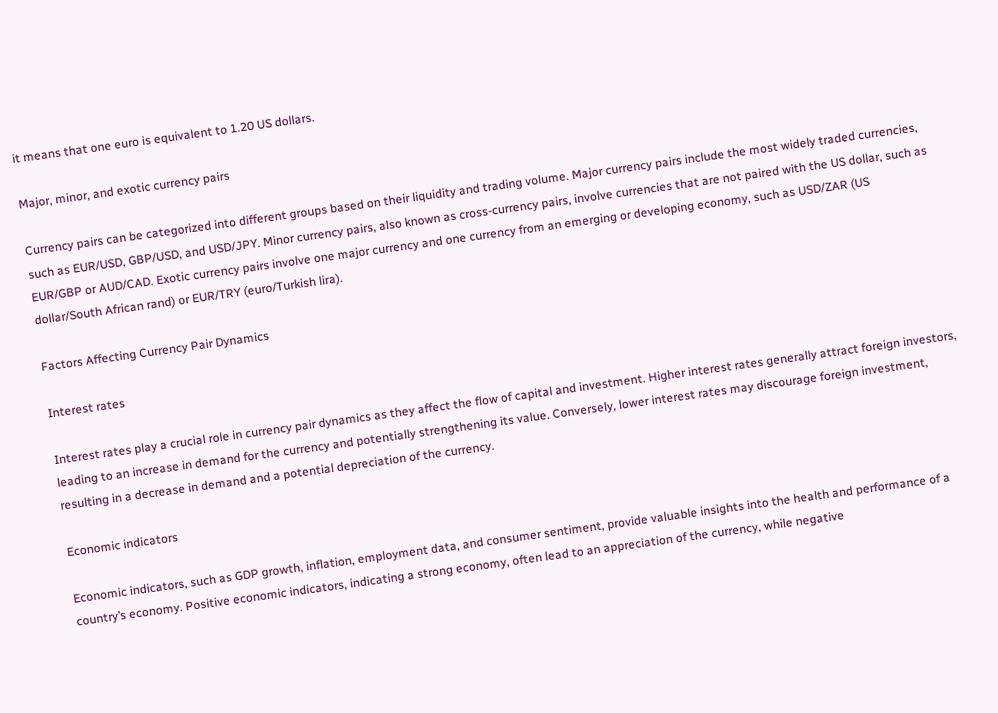it means that one euro is equivalent to 1.20 US dollars.

Major, minor, and exotic currency pairs

Currency pairs can be categorized into different groups based on their liquidity and trading volume. Major currency pairs include the most widely traded currencies, such as EUR/USD, GBP/USD, and USD/JPY. Minor currency pairs, also known as cross-currency pairs, involve currencies that are not paired with the US dollar, such as EUR/GBP or AUD/CAD. Exotic currency pairs involve one major currency and one currency from an emerging or developing economy, such as USD/ZAR (US dollar/South African rand) or EUR/TRY (euro/Turkish lira).

Factors Affecting Currency Pair Dynamics

Interest rates

Interest rates play a crucial role in currency pair dynamics as they affect the flow of capital and investment. Higher interest rates generally attract foreign investors, leading to an increase in demand for the currency and potentially strengthening its value. Conversely, lower interest rates may discourage foreign investment, resulting in a decrease in demand and a potential depreciation of the currency.

Economic indicators

Economic indicators, such as GDP growth, inflation, employment data, and consumer sentiment, provide valuable insights into the health and performance of a country’s economy. Positive economic indicators, indicating a strong economy, often lead to an appreciation of the currency, while negative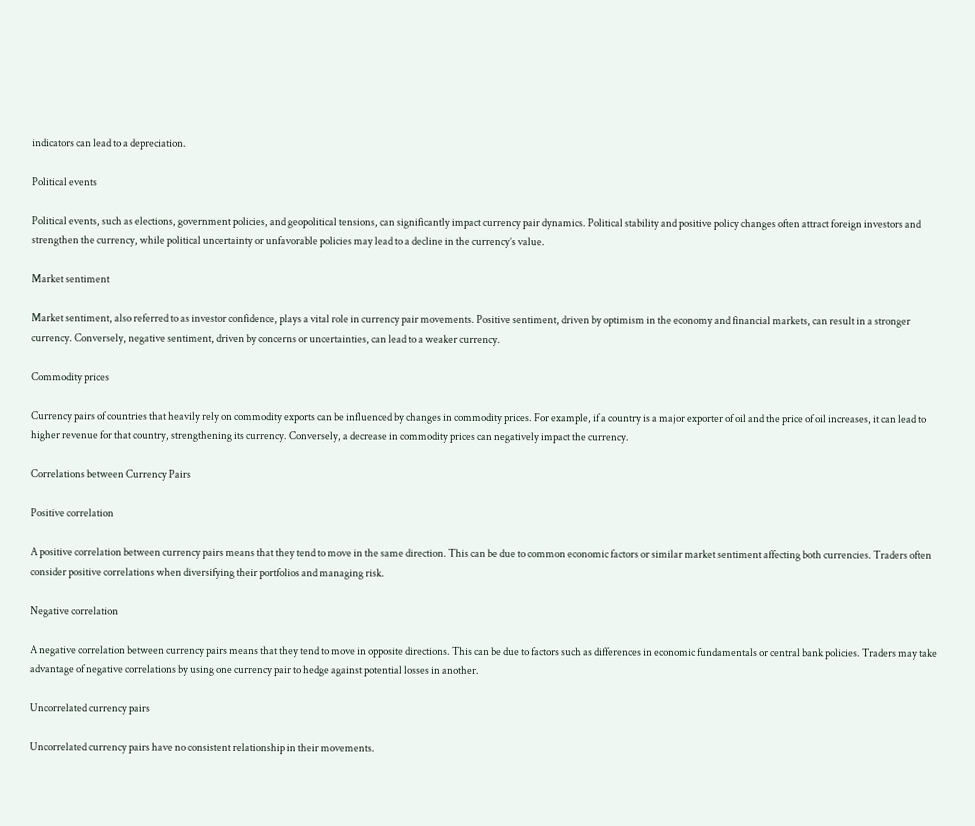indicators can lead to a depreciation.

Political events

Political events, such as elections, government policies, and geopolitical tensions, can significantly impact currency pair dynamics. Political stability and positive policy changes often attract foreign investors and strengthen the currency, while political uncertainty or unfavorable policies may lead to a decline in the currency’s value.

Market sentiment

Market sentiment, also referred to as investor confidence, plays a vital role in currency pair movements. Positive sentiment, driven by optimism in the economy and financial markets, can result in a stronger currency. Conversely, negative sentiment, driven by concerns or uncertainties, can lead to a weaker currency.

Commodity prices

Currency pairs of countries that heavily rely on commodity exports can be influenced by changes in commodity prices. For example, if a country is a major exporter of oil and the price of oil increases, it can lead to higher revenue for that country, strengthening its currency. Conversely, a decrease in commodity prices can negatively impact the currency.

Correlations between Currency Pairs

Positive correlation

A positive correlation between currency pairs means that they tend to move in the same direction. This can be due to common economic factors or similar market sentiment affecting both currencies. Traders often consider positive correlations when diversifying their portfolios and managing risk.

Negative correlation

A negative correlation between currency pairs means that they tend to move in opposite directions. This can be due to factors such as differences in economic fundamentals or central bank policies. Traders may take advantage of negative correlations by using one currency pair to hedge against potential losses in another.

Uncorrelated currency pairs

Uncorrelated currency pairs have no consistent relationship in their movements.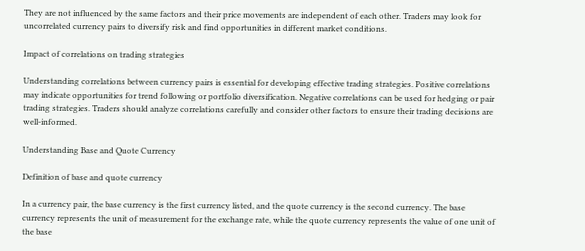They are not influenced by the same factors and their price movements are independent of each other. Traders may look for uncorrelated currency pairs to diversify risk and find opportunities in different market conditions.

Impact of correlations on trading strategies

Understanding correlations between currency pairs is essential for developing effective trading strategies. Positive correlations may indicate opportunities for trend following or portfolio diversification. Negative correlations can be used for hedging or pair trading strategies. Traders should analyze correlations carefully and consider other factors to ensure their trading decisions are well-informed.

Understanding Base and Quote Currency

Definition of base and quote currency

In a currency pair, the base currency is the first currency listed, and the quote currency is the second currency. The base currency represents the unit of measurement for the exchange rate, while the quote currency represents the value of one unit of the base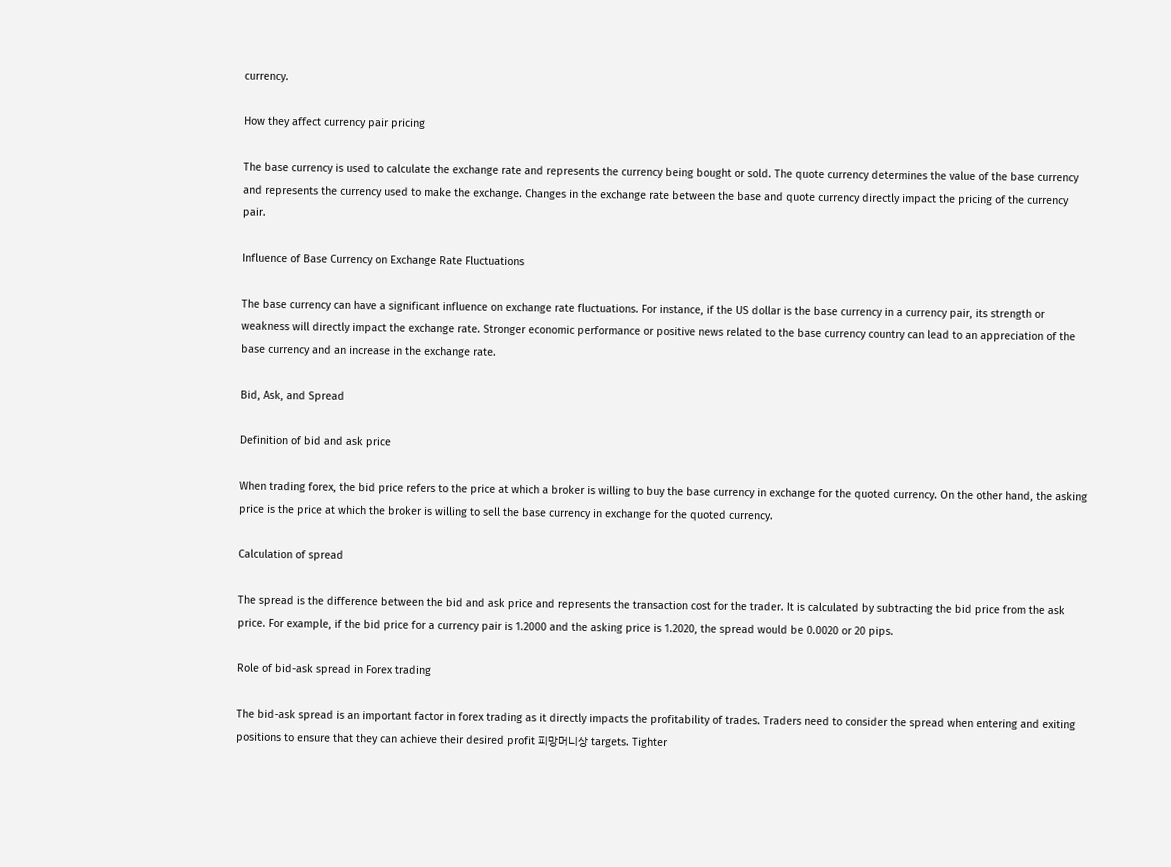currency.

How they affect currency pair pricing

The base currency is used to calculate the exchange rate and represents the currency being bought or sold. The quote currency determines the value of the base currency and represents the currency used to make the exchange. Changes in the exchange rate between the base and quote currency directly impact the pricing of the currency pair.

Influence of Base Currency on Exchange Rate Fluctuations

The base currency can have a significant influence on exchange rate fluctuations. For instance, if the US dollar is the base currency in a currency pair, its strength or weakness will directly impact the exchange rate. Stronger economic performance or positive news related to the base currency country can lead to an appreciation of the base currency and an increase in the exchange rate.

Bid, Ask, and Spread

Definition of bid and ask price

When trading forex, the bid price refers to the price at which a broker is willing to buy the base currency in exchange for the quoted currency. On the other hand, the asking price is the price at which the broker is willing to sell the base currency in exchange for the quoted currency.

Calculation of spread

The spread is the difference between the bid and ask price and represents the transaction cost for the trader. It is calculated by subtracting the bid price from the ask price. For example, if the bid price for a currency pair is 1.2000 and the asking price is 1.2020, the spread would be 0.0020 or 20 pips.

Role of bid-ask spread in Forex trading

The bid-ask spread is an important factor in forex trading as it directly impacts the profitability of trades. Traders need to consider the spread when entering and exiting positions to ensure that they can achieve their desired profit 피망머니상 targets. Tighter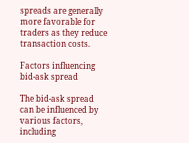spreads are generally more favorable for traders as they reduce transaction costs.

Factors influencing bid-ask spread

The bid-ask spread can be influenced by various factors, including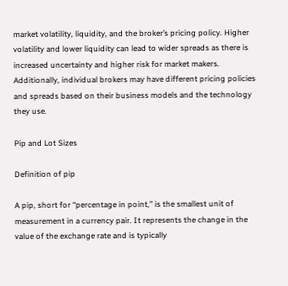market volatility, liquidity, and the broker’s pricing policy. Higher volatility and lower liquidity can lead to wider spreads as there is increased uncertainty and higher risk for market makers. Additionally, individual brokers may have different pricing policies and spreads based on their business models and the technology they use.

Pip and Lot Sizes

Definition of pip

A pip, short for “percentage in point,” is the smallest unit of measurement in a currency pair. It represents the change in the value of the exchange rate and is typically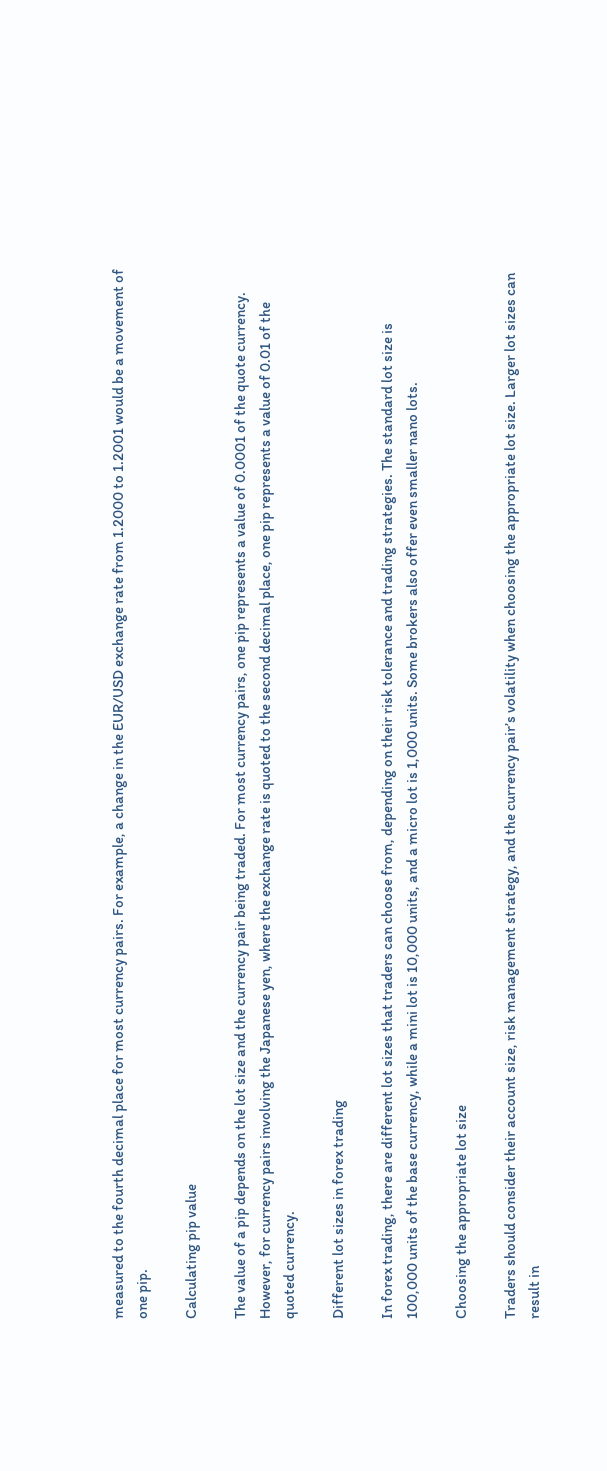measured to the fourth decimal place for most currency pairs. For example, a change in the EUR/USD exchange rate from 1.2000 to 1.2001 would be a movement of one pip.

Calculating pip value

The value of a pip depends on the lot size and the currency pair being traded. For most currency pairs, one pip represents a value of 0.0001 of the quote currency. However, for currency pairs involving the Japanese yen, where the exchange rate is quoted to the second decimal place, one pip represents a value of 0.01 of the quoted currency.

Different lot sizes in forex trading

In forex trading, there are different lot sizes that traders can choose from, depending on their risk tolerance and trading strategies. The standard lot size is 100,000 units of the base currency, while a mini lot is 10,000 units, and a micro lot is 1,000 units. Some brokers also offer even smaller nano lots.

Choosing the appropriate lot size

Traders should consider their account size, risk management strategy, and the currency pair’s volatility when choosing the appropriate lot size. Larger lot sizes can result in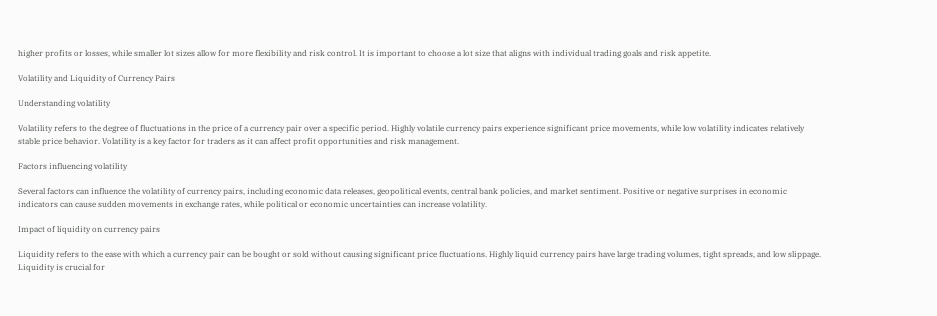higher profits or losses, while smaller lot sizes allow for more flexibility and risk control. It is important to choose a lot size that aligns with individual trading goals and risk appetite.

Volatility and Liquidity of Currency Pairs

Understanding volatility

Volatility refers to the degree of fluctuations in the price of a currency pair over a specific period. Highly volatile currency pairs experience significant price movements, while low volatility indicates relatively stable price behavior. Volatility is a key factor for traders as it can affect profit opportunities and risk management.

Factors influencing volatility

Several factors can influence the volatility of currency pairs, including economic data releases, geopolitical events, central bank policies, and market sentiment. Positive or negative surprises in economic indicators can cause sudden movements in exchange rates, while political or economic uncertainties can increase volatility.

Impact of liquidity on currency pairs

Liquidity refers to the ease with which a currency pair can be bought or sold without causing significant price fluctuations. Highly liquid currency pairs have large trading volumes, tight spreads, and low slippage. Liquidity is crucial for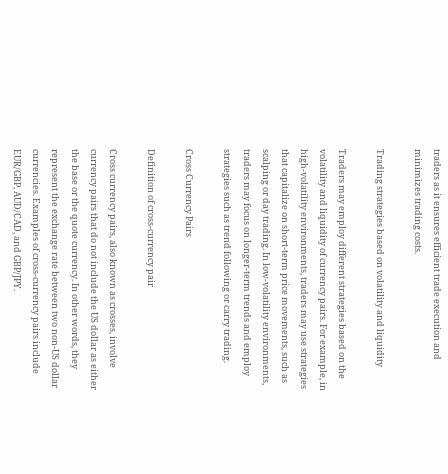traders as it ensures efficient trade execution and minimizes trading costs.

Trading strategies based on volatility and liquidity

Traders may employ different strategies based on the volatility and liquidity of currency pairs. For example, in high-volatility environments, traders may use strategies that capitalize on short-term price movements, such as scalping or day trading. In low-volatility environments, traders may focus on longer-term trends and employ strategies such as trend following or carry trading.

Cross Currency Pairs

Definition of cross-currency pair

Cross currency pairs, also known as crosses, involve currency pairs that do not include the US dollar as either the base or the quote currency. In other words, they represent the exchange rate between two non-US dollar currencies. Examples of cross-currency pairs include EUR/GBP, AUD/CAD, and GBP/JPY.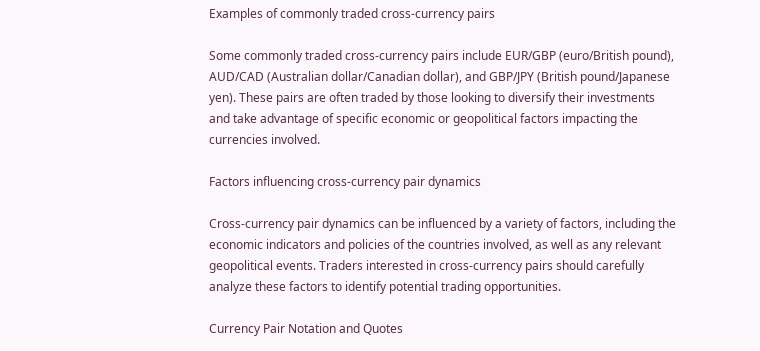Examples of commonly traded cross-currency pairs

Some commonly traded cross-currency pairs include EUR/GBP (euro/British pound), AUD/CAD (Australian dollar/Canadian dollar), and GBP/JPY (British pound/Japanese yen). These pairs are often traded by those looking to diversify their investments and take advantage of specific economic or geopolitical factors impacting the currencies involved.

Factors influencing cross-currency pair dynamics

Cross-currency pair dynamics can be influenced by a variety of factors, including the economic indicators and policies of the countries involved, as well as any relevant geopolitical events. Traders interested in cross-currency pairs should carefully analyze these factors to identify potential trading opportunities.

Currency Pair Notation and Quotes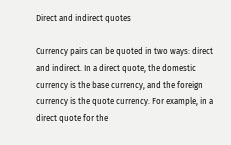Direct and indirect quotes

Currency pairs can be quoted in two ways: direct and indirect. In a direct quote, the domestic currency is the base currency, and the foreign currency is the quote currency. For example, in a direct quote for the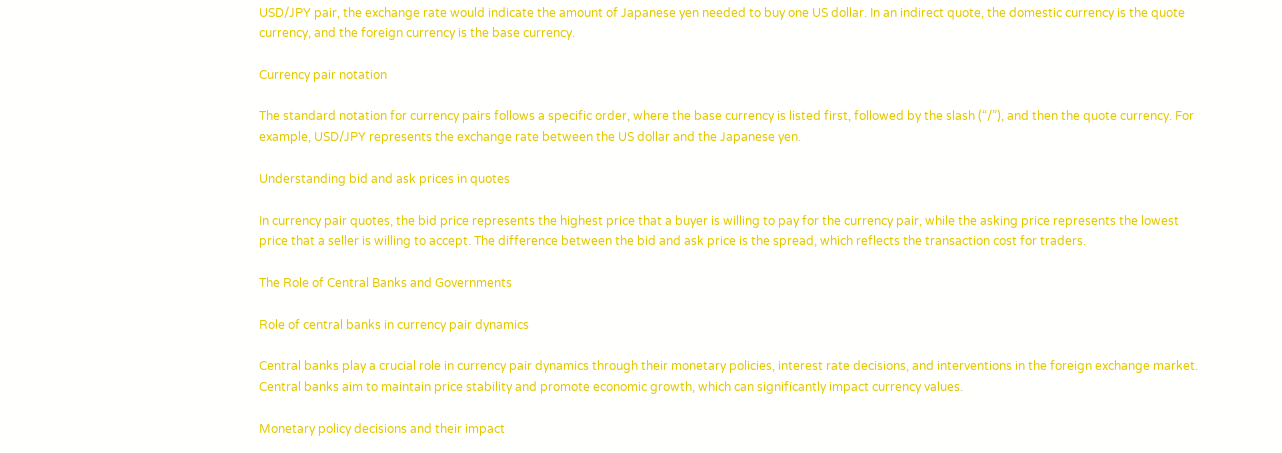USD/JPY pair, the exchange rate would indicate the amount of Japanese yen needed to buy one US dollar. In an indirect quote, the domestic currency is the quote currency, and the foreign currency is the base currency.

Currency pair notation

The standard notation for currency pairs follows a specific order, where the base currency is listed first, followed by the slash (“/”), and then the quote currency. For example, USD/JPY represents the exchange rate between the US dollar and the Japanese yen.

Understanding bid and ask prices in quotes

In currency pair quotes, the bid price represents the highest price that a buyer is willing to pay for the currency pair, while the asking price represents the lowest price that a seller is willing to accept. The difference between the bid and ask price is the spread, which reflects the transaction cost for traders.

The Role of Central Banks and Governments

Role of central banks in currency pair dynamics

Central banks play a crucial role in currency pair dynamics through their monetary policies, interest rate decisions, and interventions in the foreign exchange market. Central banks aim to maintain price stability and promote economic growth, which can significantly impact currency values.

Monetary policy decisions and their impact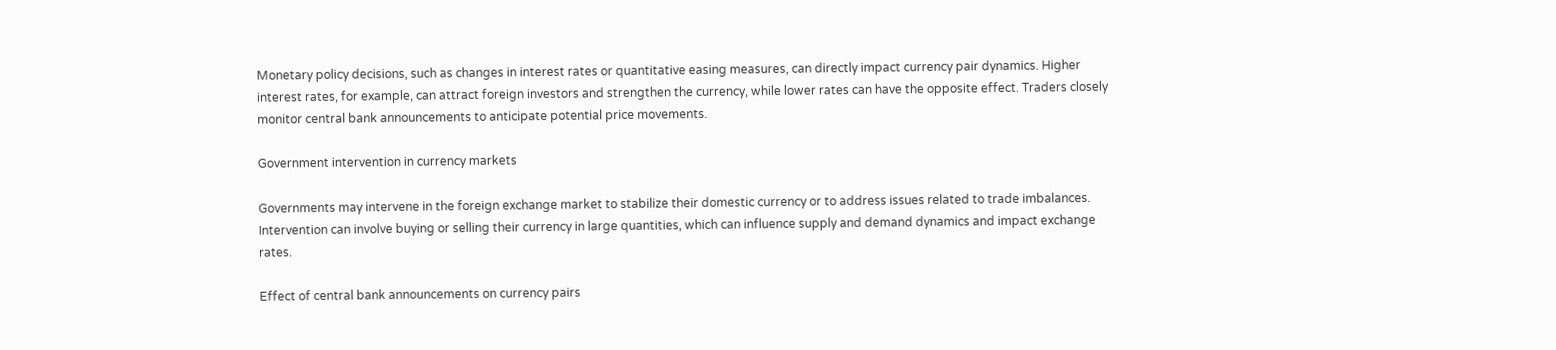Monetary policy decisions, such as changes in interest rates or quantitative easing measures, can directly impact currency pair dynamics. Higher interest rates, for example, can attract foreign investors and strengthen the currency, while lower rates can have the opposite effect. Traders closely monitor central bank announcements to anticipate potential price movements.

Government intervention in currency markets

Governments may intervene in the foreign exchange market to stabilize their domestic currency or to address issues related to trade imbalances. Intervention can involve buying or selling their currency in large quantities, which can influence supply and demand dynamics and impact exchange rates.

Effect of central bank announcements on currency pairs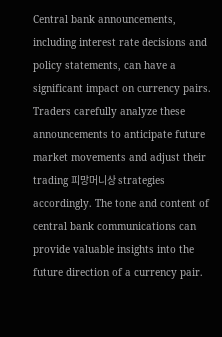Central bank announcements, including interest rate decisions and policy statements, can have a significant impact on currency pairs. Traders carefully analyze these announcements to anticipate future market movements and adjust their trading 피망머니상 strategies accordingly. The tone and content of central bank communications can provide valuable insights into the future direction of a currency pair.